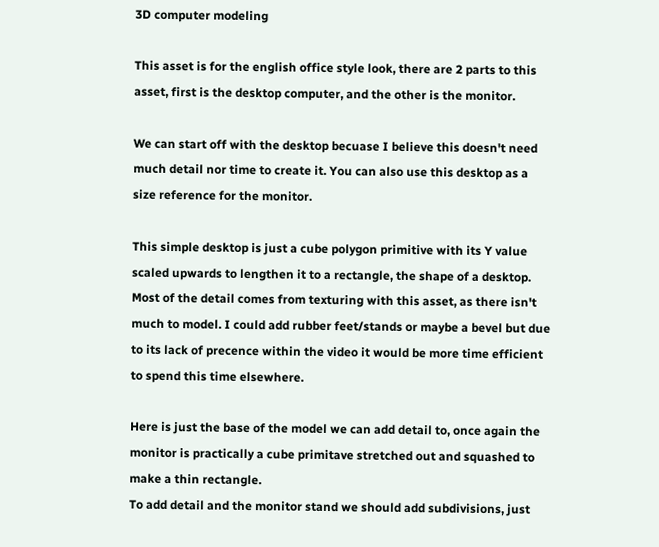3D computer modeling

This asset is for the english office style look, there are 2 parts to this asset, first is the desktop computer, and the other is the monitor.

We can start off with the desktop becuase I believe this doesn't need much detail nor time to create it. You can also use this desktop as a size reference for the monitor.

This simple desktop is just a cube polygon primitive with its Y value scaled upwards to lengthen it to a rectangle, the shape of a desktop. Most of the detail comes from texturing with this asset, as there isn't much to model. I could add rubber feet/stands or maybe a bevel but due to its lack of precence within the video it would be more time efficient to spend this time elsewhere.

Here is just the base of the model we can add detail to, once again the monitor is practically a cube primitave stretched out and squashed to make a thin rectangle.
To add detail and the monitor stand we should add subdivisions, just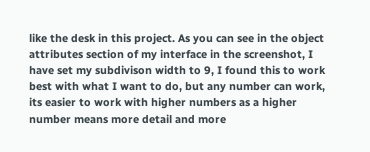like the desk in this project. As you can see in the object attributes section of my interface in the screenshot, I have set my subdivison width to 9, I found this to work best with what I want to do, but any number can work, its easier to work with higher numbers as a higher number means more detail and more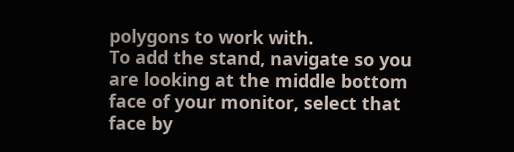polygons to work with.
To add the stand, navigate so you are looking at the middle bottom face of your monitor, select that face by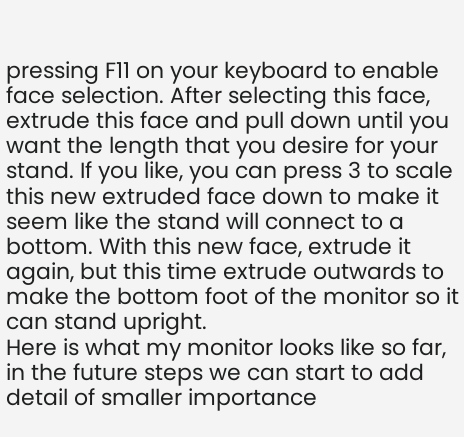pressing F11 on your keyboard to enable face selection. After selecting this face, extrude this face and pull down until you want the length that you desire for your stand. If you like, you can press 3 to scale this new extruded face down to make it seem like the stand will connect to a bottom. With this new face, extrude it again, but this time extrude outwards to make the bottom foot of the monitor so it can stand upright.
Here is what my monitor looks like so far, in the future steps we can start to add detail of smaller importance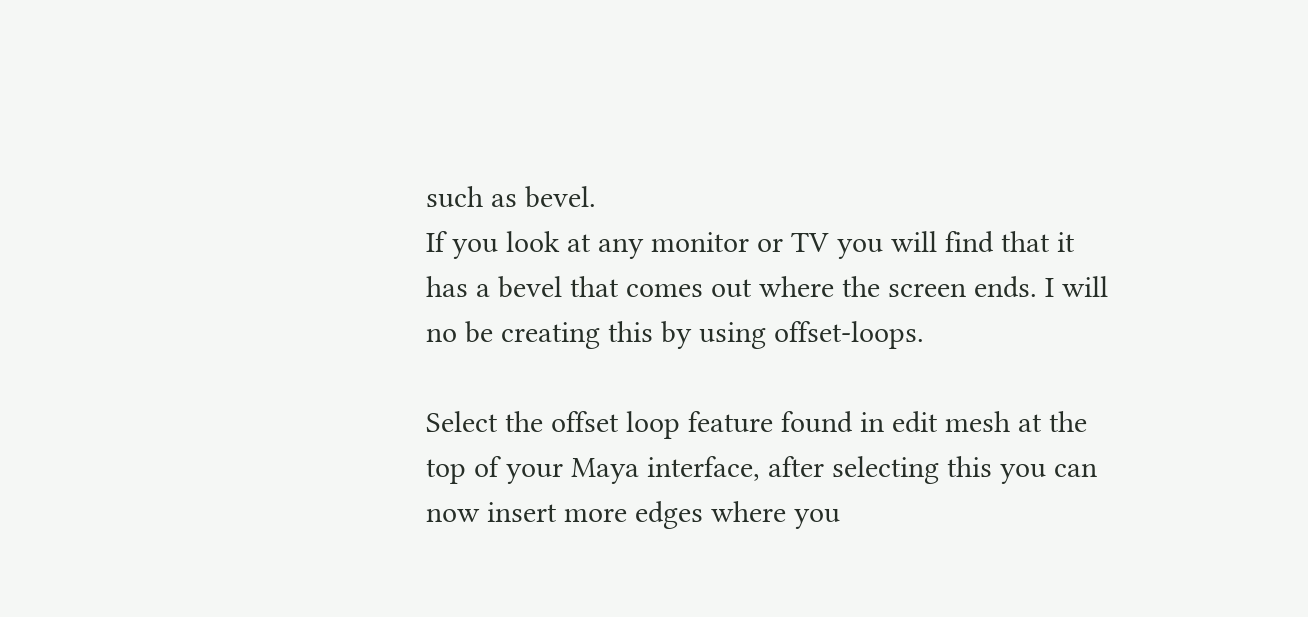such as bevel.
If you look at any monitor or TV you will find that it has a bevel that comes out where the screen ends. I will no be creating this by using offset-loops.

Select the offset loop feature found in edit mesh at the top of your Maya interface, after selecting this you can now insert more edges where you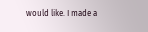would like. I made a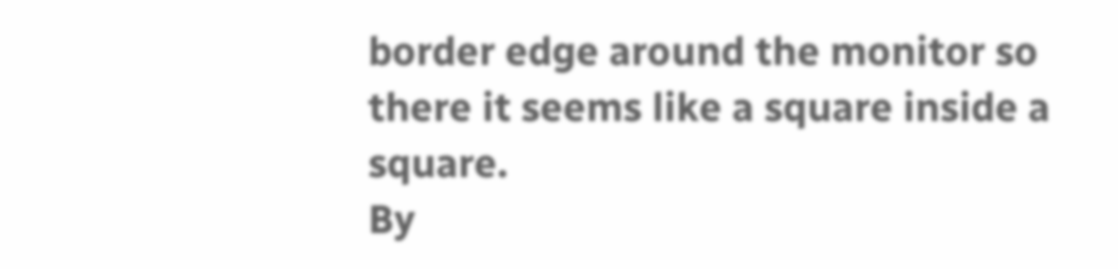border edge around the monitor so there it seems like a square inside a square.
By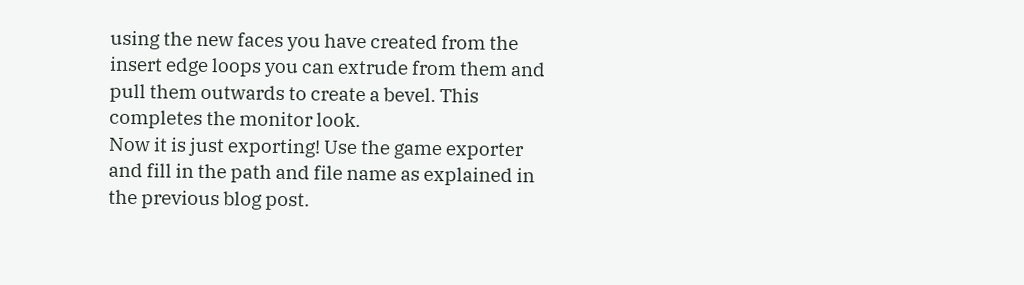using the new faces you have created from the insert edge loops you can extrude from them and pull them outwards to create a bevel. This completes the monitor look.
Now it is just exporting! Use the game exporter and fill in the path and file name as explained in the previous blog post.